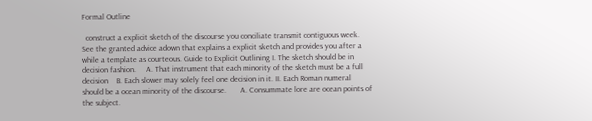Formal Outline

  construct a explicit sketch of the discourse you conciliate transmit contiguous week.  See the granted advice adown that explains a explicit sketch and provides you after a while a template as courteous. Guide to Explicit Outlining I. The sketch should be in decision fashion.     A. That instrument that each minority of the sketch must be a full decision    B. Each slower may solely feel one decision in it. II. Each Roman numeral should be a ocean minority of the discourse.       A. Consummate lore are ocean points of the subject.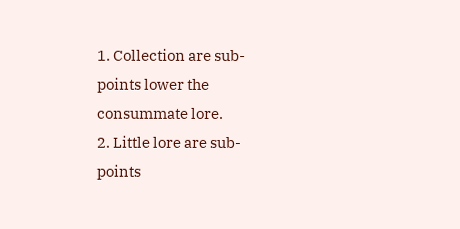1. Collection are sub-points lower the consummate lore.                         2. Little lore are sub-points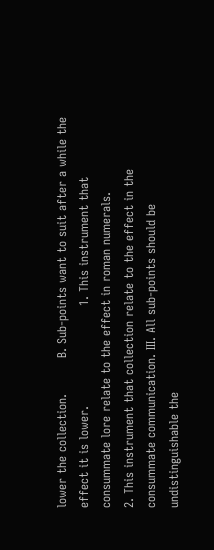lower the collection.         B. Sub-points want to suit after a while the effect it is lower.                         1. This instrument that consummate lore relate to the effect in roman numerals.                         2. This instrument that collection relate to the effect in the consummate communication. III. All sub-points should be undistinguishable the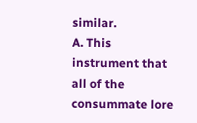similar.                 A. This instrument that all of the consummate lore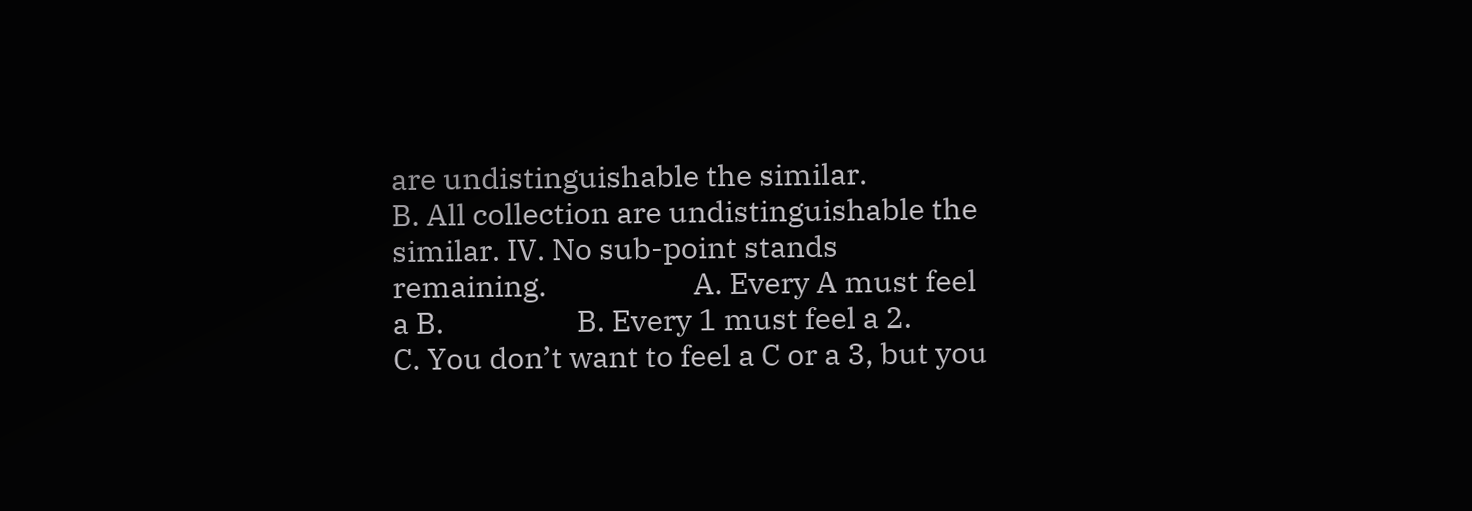are undistinguishable the similar.                B. All collection are undistinguishable the similar. IV. No sub-point stands remaining.                     A. Every A must feel a B.                   B. Every 1 must feel a 2.                   C. You don’t want to feel a C or a 3, but you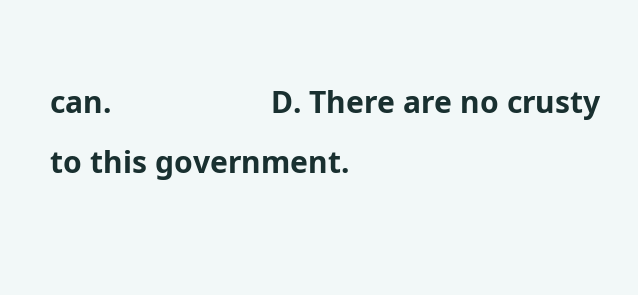can.                    D. There are no crusty to this government.